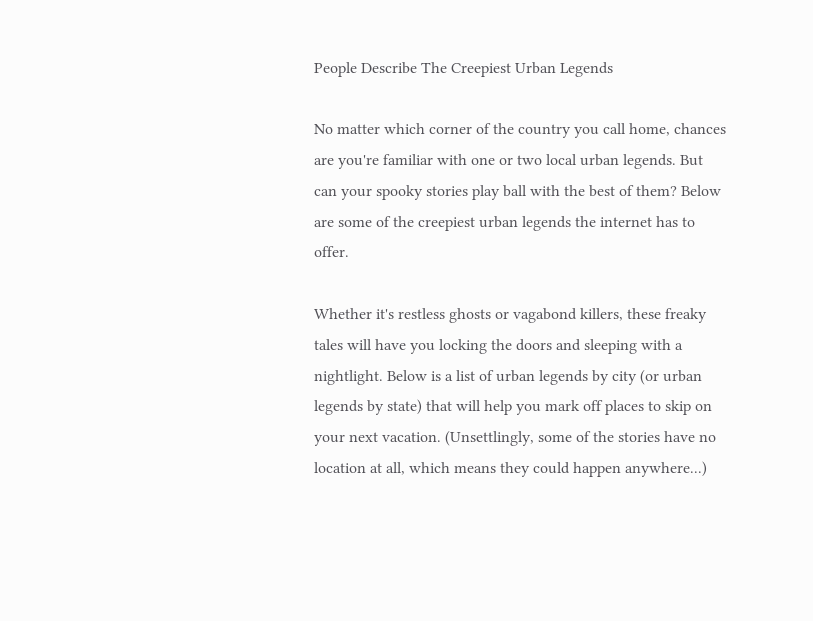People Describe The Creepiest Urban Legends

No matter which corner of the country you call home, chances are you're familiar with one or two local urban legends. But can your spooky stories play ball with the best of them? Below are some of the creepiest urban legends the internet has to offer.

Whether it's restless ghosts or vagabond killers, these freaky tales will have you locking the doors and sleeping with a nightlight. Below is a list of urban legends by city (or urban legends by state) that will help you mark off places to skip on your next vacation. (Unsettlingly, some of the stories have no location at all, which means they could happen anywhere...)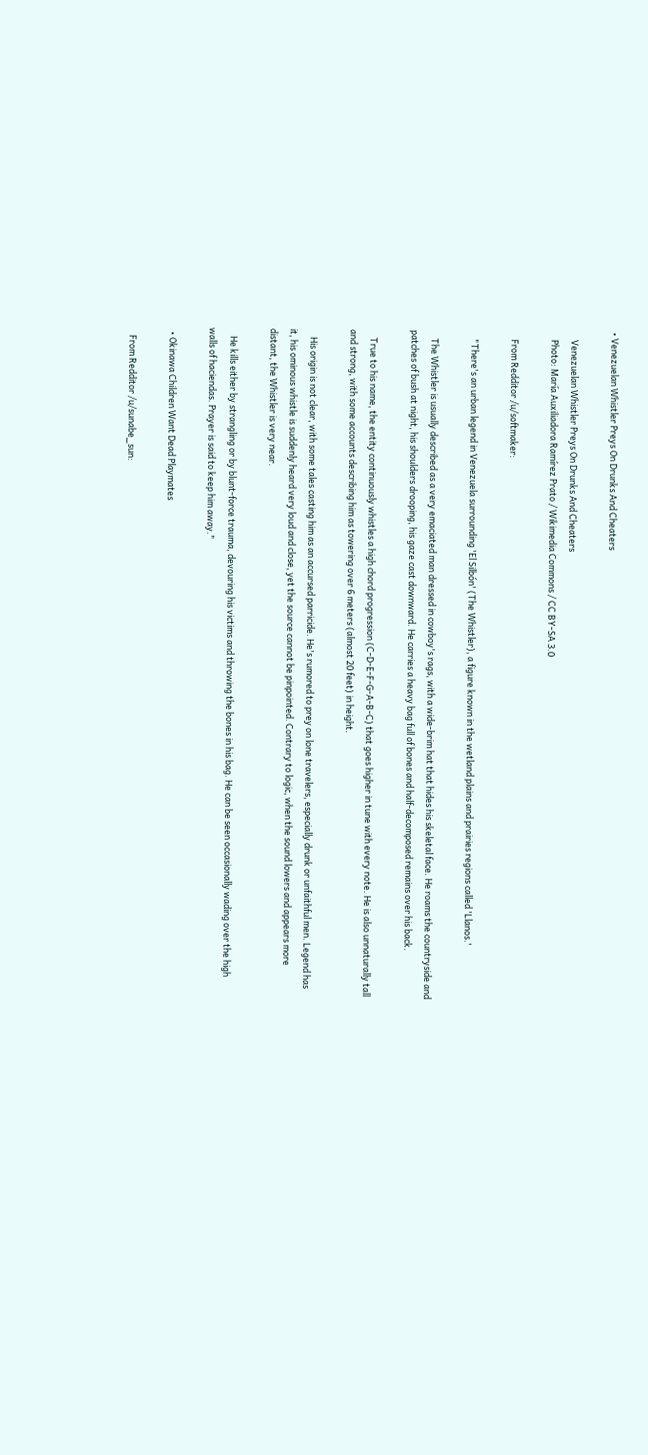• Venezuelan Whistler Preys On Drunks And Cheaters

    Venezuelan Whistler Preys On Drunks And Cheaters
    Photo: María Auxiliadora Ramírez Prato / Wikimedia Commons / CC BY-SA 3.0

    From Redditor /u/softmaker:

    "There's an urban legend in Venezuela surrounding 'El Silbón' (The Whistler), a figure known in the wetland plains and prairies regions called 'Llanos.'

    The Whistler is usually described as a very emaciated man dressed in cowboy's rags, with a wide-brim hat that hides his skeletal face. He roams the countryside and patches of bush at night, his shoulders drooping, his gaze cast downward. He carries a heavy bag full of bones and half-decomposed remains over his back.

    True to his name, the entity continuously whistles a high chord progression (C-D-E-F-G-A-B-C) that goes higher in tune with every note. He is also unnaturally tall and strong, with some accounts describing him as towering over 6 meters (almost 20 feet) in height.

    His origin is not clear, with some tales casting him as an accursed parricide. He's rumored to prey on lone travelers, especially drunk or unfaithful men. Legend has it, his ominous whistle is suddenly heard very loud and close, yet the source cannot be pinpointed. Contrary to logic, when the sound lowers and appears more distant, the Whistler is very near.

    He kills either by strangling or by blunt-force trauma, devouring his victims and throwing the bones in his bag. He can be seen occasionally wading over the high walls of haciendas. Prayer is said to keep him away."

  • Okinawa Children Want Dead Playmates

    From Redditor /u/sunabe_sun: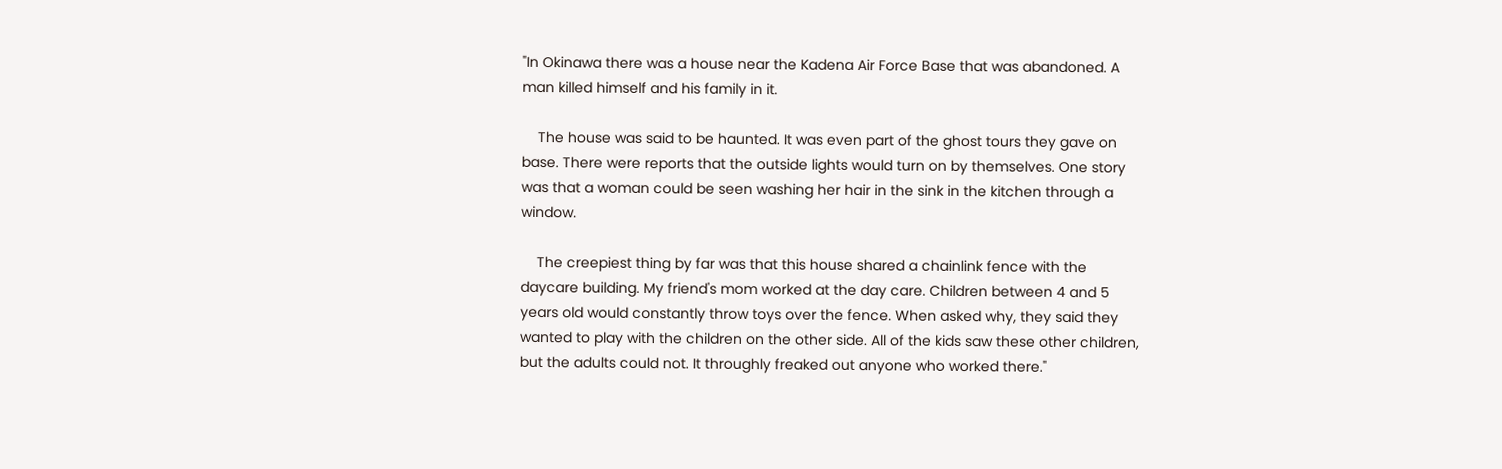"In Okinawa there was a house near the Kadena Air Force Base that was abandoned. A man killed himself and his family in it.

    The house was said to be haunted. It was even part of the ghost tours they gave on base. There were reports that the outside lights would turn on by themselves. One story was that a woman could be seen washing her hair in the sink in the kitchen through a window.

    The creepiest thing by far was that this house shared a chainlink fence with the daycare building. My friend's mom worked at the day care. Children between 4 and 5 years old would constantly throw toys over the fence. When asked why, they said they wanted to play with the children on the other side. All of the kids saw these other children, but the adults could not. It throughly freaked out anyone who worked there."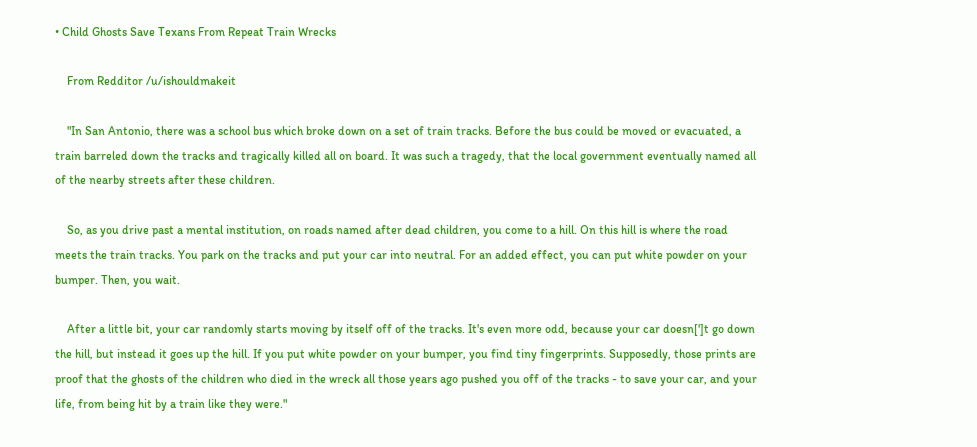• Child Ghosts Save Texans From Repeat Train Wrecks

    From Redditor /u/ishouldmakeit

    "In San Antonio, there was a school bus which broke down on a set of train tracks. Before the bus could be moved or evacuated, a train barreled down the tracks and tragically killed all on board. It was such a tragedy, that the local government eventually named all of the nearby streets after these children.

    So, as you drive past a mental institution, on roads named after dead children, you come to a hill. On this hill is where the road meets the train tracks. You park on the tracks and put your car into neutral. For an added effect, you can put white powder on your bumper. Then, you wait.

    After a little bit, your car randomly starts moving by itself off of the tracks. It's even more odd, because your car doesn[']t go down the hill, but instead it goes up the hill. If you put white powder on your bumper, you find tiny fingerprints. Supposedly, those prints are proof that the ghosts of the children who died in the wreck all those years ago pushed you off of the tracks - to save your car, and your life, from being hit by a train like they were."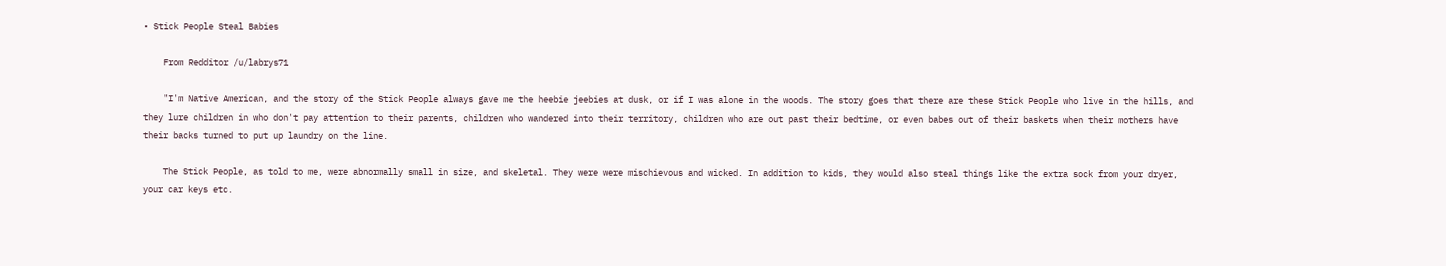• Stick People Steal Babies

    From Redditor /u/labrys71

    "I'm Native American, and the story of the Stick People always gave me the heebie jeebies at dusk, or if I was alone in the woods. The story goes that there are these Stick People who live in the hills, and they lure children in who don't pay attention to their parents, children who wandered into their territory, children who are out past their bedtime, or even babes out of their baskets when their mothers have their backs turned to put up laundry on the line.

    The Stick People, as told to me, were abnormally small in size, and skeletal. They were were mischievous and wicked. In addition to kids, they would also steal things like the extra sock from your dryer, your car keys etc.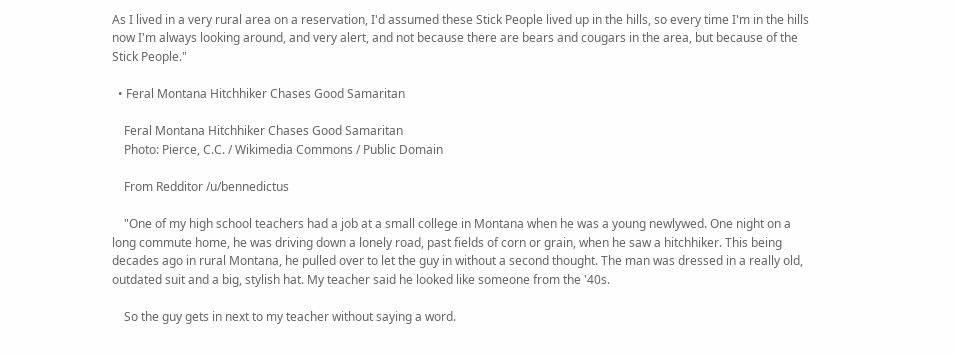As I lived in a very rural area on a reservation, I'd assumed these Stick People lived up in the hills, so every time I'm in the hills now I'm always looking around, and very alert, and not because there are bears and cougars in the area, but because of the Stick People."

  • Feral Montana Hitchhiker Chases Good Samaritan

    Feral Montana Hitchhiker Chases Good Samaritan
    Photo: Pierce, C.C. / Wikimedia Commons / Public Domain

    From Redditor /u/bennedictus

    "One of my high school teachers had a job at a small college in Montana when he was a young newlywed. One night on a long commute home, he was driving down a lonely road, past fields of corn or grain, when he saw a hitchhiker. This being decades ago in rural Montana, he pulled over to let the guy in without a second thought. The man was dressed in a really old, outdated suit and a big, stylish hat. My teacher said he looked like someone from the '40s.

    So the guy gets in next to my teacher without saying a word.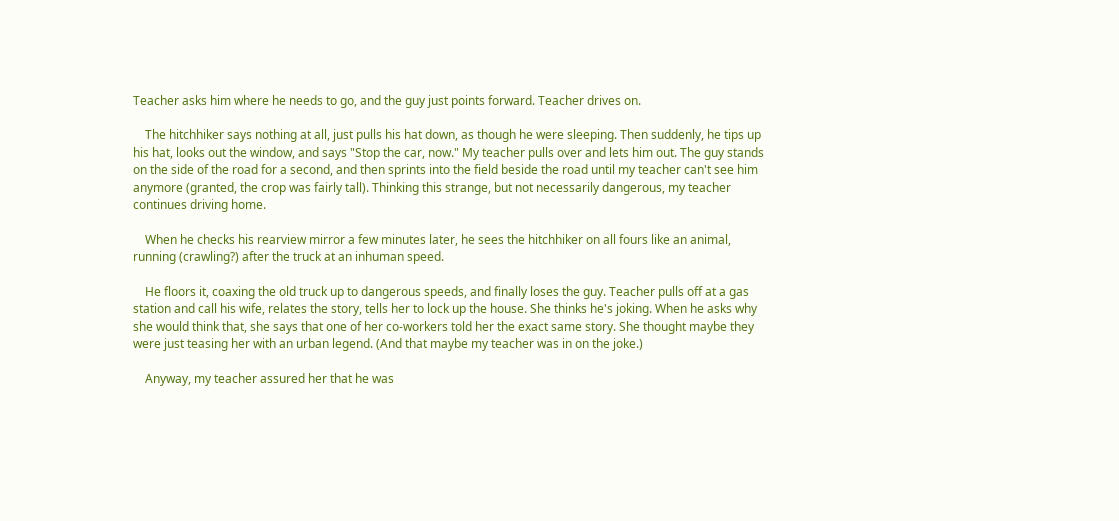Teacher asks him where he needs to go, and the guy just points forward. Teacher drives on.

    The hitchhiker says nothing at all, just pulls his hat down, as though he were sleeping. Then suddenly, he tips up his hat, looks out the window, and says "Stop the car, now." My teacher pulls over and lets him out. The guy stands on the side of the road for a second, and then sprints into the field beside the road until my teacher can't see him anymore (granted, the crop was fairly tall). Thinking this strange, but not necessarily dangerous, my teacher continues driving home.

    When he checks his rearview mirror a few minutes later, he sees the hitchhiker on all fours like an animal, running (crawling?) after the truck at an inhuman speed.

    He floors it, coaxing the old truck up to dangerous speeds, and finally loses the guy. Teacher pulls off at a gas station and call his wife, relates the story, tells her to lock up the house. She thinks he's joking. When he asks why she would think that, she says that one of her co-workers told her the exact same story. She thought maybe they were just teasing her with an urban legend. (And that maybe my teacher was in on the joke.)

    Anyway, my teacher assured her that he was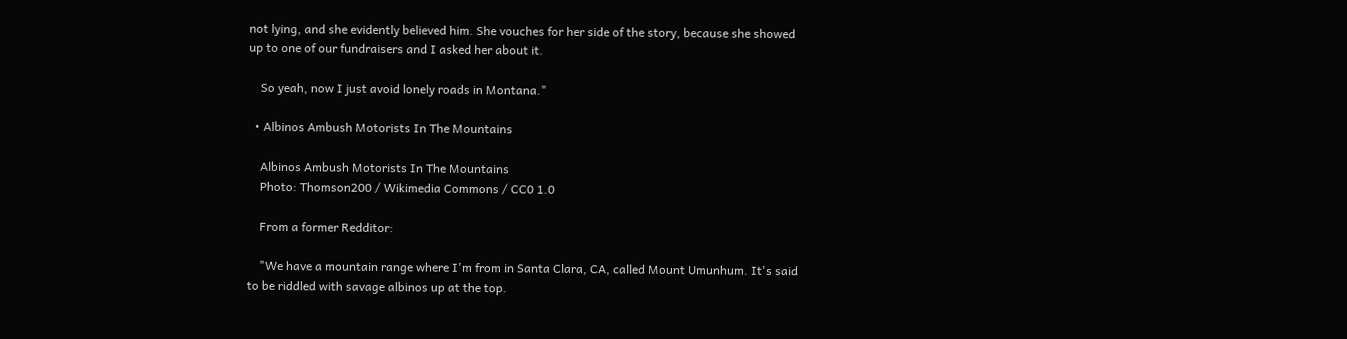not lying, and she evidently believed him. She vouches for her side of the story, because she showed up to one of our fundraisers and I asked her about it.

    So yeah, now I just avoid lonely roads in Montana."

  • Albinos Ambush Motorists In The Mountains

    Albinos Ambush Motorists In The Mountains
    Photo: Thomson200 / Wikimedia Commons / CC0 1.0

    From a former Redditor:

    "We have a mountain range where I'm from in Santa Clara, CA, called Mount Umunhum. It's said to be riddled with savage albinos up at the top.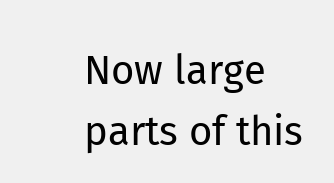Now large parts of this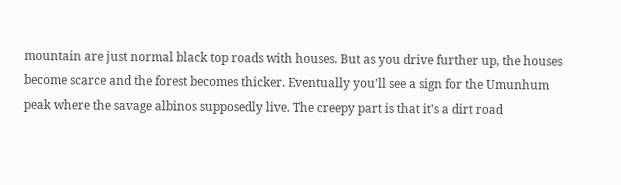mountain are just normal black top roads with houses. But as you drive further up, the houses become scarce and the forest becomes thicker. Eventually you'll see a sign for the Umunhum peak where the savage albinos supposedly live. The creepy part is that it's a dirt road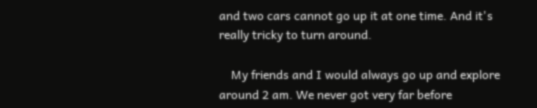and two cars cannot go up it at one time. And it's really tricky to turn around.

    My friends and I would always go up and explore around 2 am. We never got very far before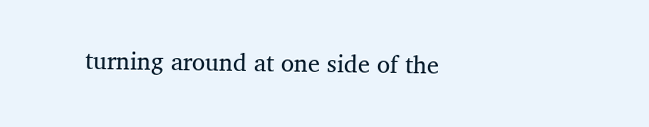turning around at one side of the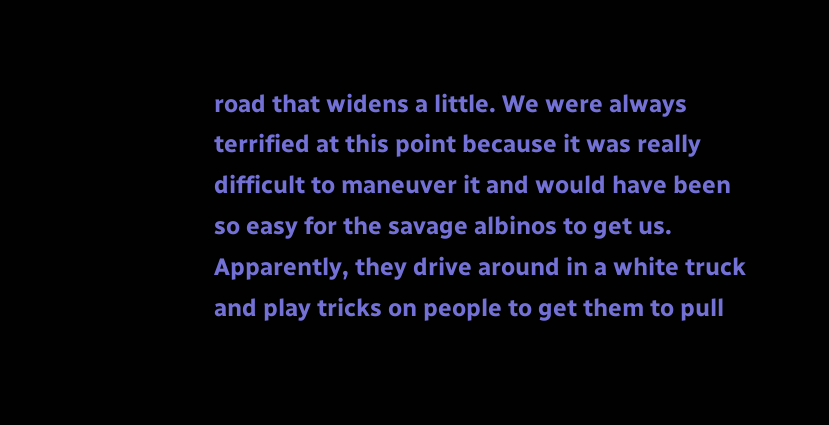road that widens a little. We were always terrified at this point because it was really difficult to maneuver it and would have been so easy for the savage albinos to get us. Apparently, they drive around in a white truck and play tricks on people to get them to pull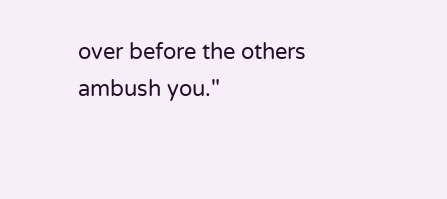over before the others ambush you."